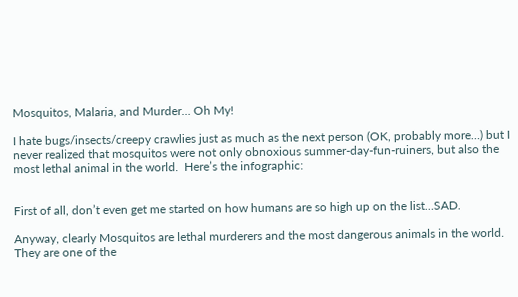Mosquitos, Malaria, and Murder… Oh My!

I hate bugs/insects/creepy crawlies just as much as the next person (OK, probably more…) but I never realized that mosquitos were not only obnoxious summer-day-fun-ruiners, but also the most lethal animal in the world.  Here’s the infographic:


First of all, don’t even get me started on how humans are so high up on the list…SAD.

Anyway, clearly Mosquitos are lethal murderers and the most dangerous animals in the world.  They are one of the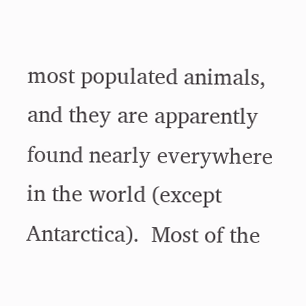most populated animals, and they are apparently found nearly everywhere in the world (except Antarctica).  Most of the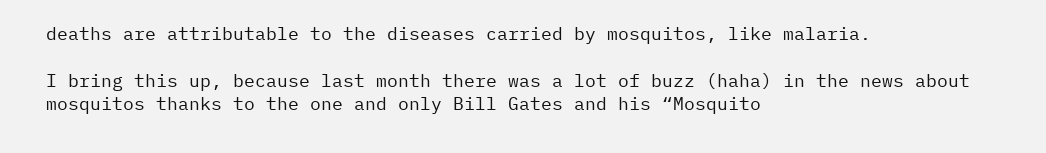deaths are attributable to the diseases carried by mosquitos, like malaria.

I bring this up, because last month there was a lot of buzz (haha) in the news about mosquitos thanks to the one and only Bill Gates and his “Mosquito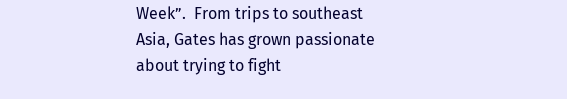Week”.  From trips to southeast Asia, Gates has grown passionate about trying to fight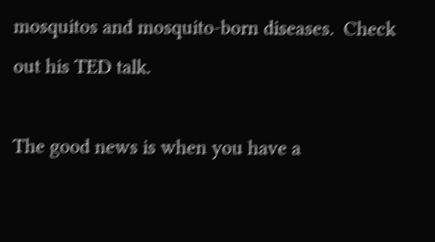mosquitos and mosquito-born diseases.  Check out his TED talk.

The good news is when you have a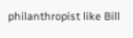philanthropist like Bill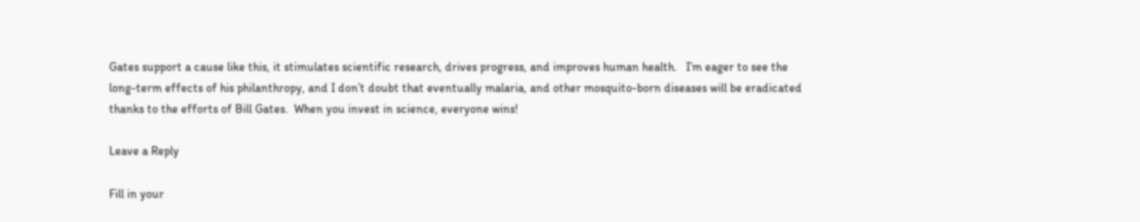Gates support a cause like this, it stimulates scientific research, drives progress, and improves human health.   I’m eager to see the long-term effects of his philanthropy, and I don’t doubt that eventually malaria, and other mosquito-born diseases will be eradicated thanks to the efforts of Bill Gates.  When you invest in science, everyone wins!

Leave a Reply

Fill in your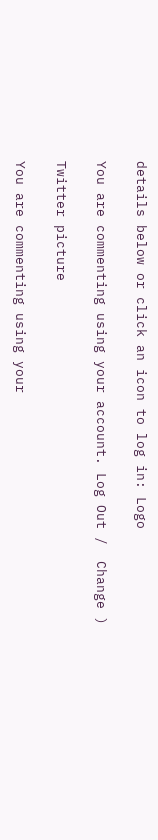details below or click an icon to log in: Logo

You are commenting using your account. Log Out /  Change )

Twitter picture

You are commenting using your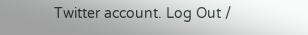Twitter account. Log Out /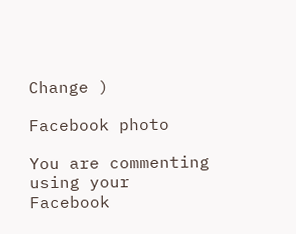Change )

Facebook photo

You are commenting using your Facebook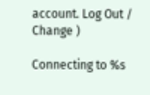account. Log Out /  Change )

Connecting to %s